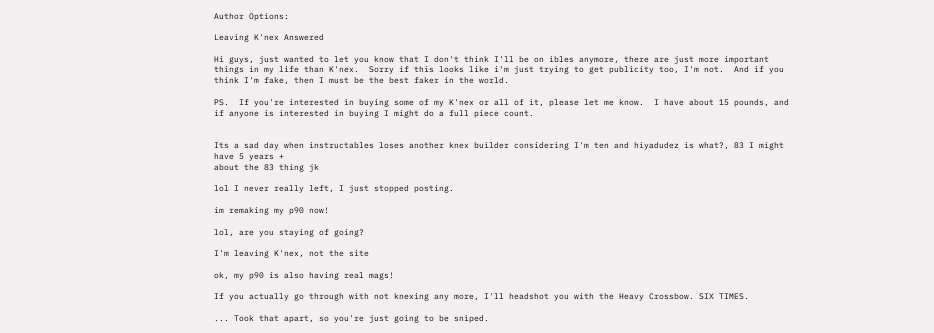Author Options:

Leaving K'nex Answered

Hi guys, just wanted to let you know that I don't think I'll be on ibles anymore, there are just more important things in my life than K'nex.  Sorry if this looks like i'm just trying to get publicity too, I'm not.  And if you think I'm fake, then I must be the best faker in the world.

PS.  If you're interested in buying some of my K'nex or all of it, please let me know.  I have about 15 pounds, and if anyone is interested in buying I might do a full piece count.


Its a sad day when instructables loses another knex builder considering I'm ten and hiyadudez is what?, 83 I might have 5 years +
about the 83 thing jk

lol I never really left, I just stopped posting.

im remaking my p90 now!

lol, are you staying of going?

I'm leaving K'nex, not the site

ok, my p90 is also having real mags!

If you actually go through with not knexing any more, I'll headshot you with the Heavy Crossbow. SIX TIMES.

... Took that apart, so you're just going to be sniped.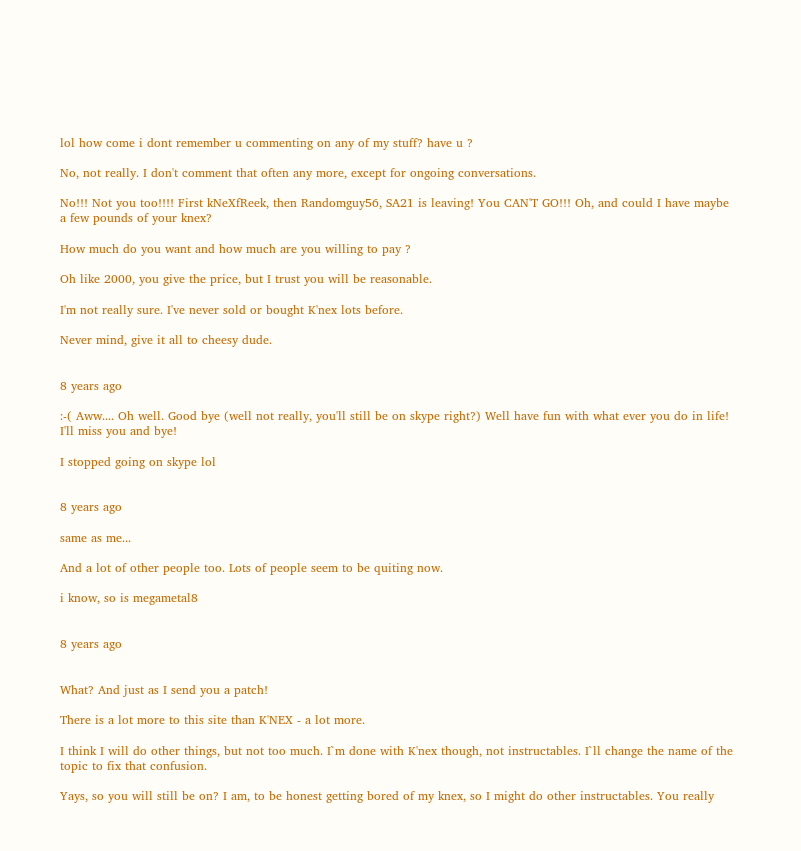lol how come i dont remember u commenting on any of my stuff? have u ?

No, not really. I don't comment that often any more, except for ongoing conversations.

No!!! Not you too!!!! First kNeXfReek, then Randomguy56, SA21 is leaving! You CAN'T GO!!! Oh, and could I have maybe a few pounds of your knex?

How much do you want and how much are you willing to pay ?

Oh like 2000, you give the price, but I trust you will be reasonable.

I'm not really sure. I've never sold or bought K'nex lots before.

Never mind, give it all to cheesy dude.


8 years ago

:-( Aww.... Oh well. Good bye (well not really, you'll still be on skype right?) Well have fun with what ever you do in life! I'll miss you and bye!

I stopped going on skype lol


8 years ago

same as me...

And a lot of other people too. Lots of people seem to be quiting now.

i know, so is megametal8


8 years ago


What? And just as I send you a patch!

There is a lot more to this site than K'NEX - a lot more.

I think I will do other things, but not too much. I`m done with K'nex though, not instructables. I`ll change the name of the topic to fix that confusion.

Yays, so you will still be on? I am, to be honest getting bored of my knex, so I might do other instructables. You really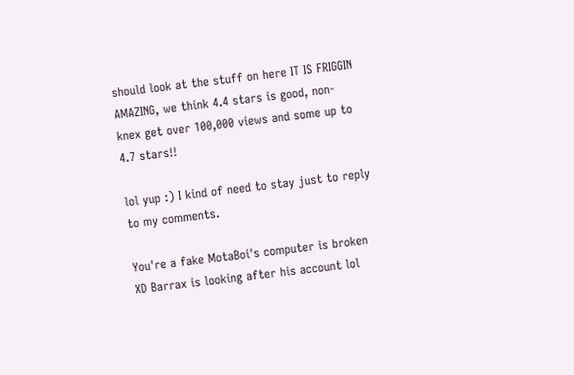should look at the stuff on here IT IS FRIGGIN AMAZING, we think 4.4 stars is good, non- knex get over 100,000 views and some up to 4.7 stars!!

lol yup :) I kind of need to stay just to reply to my comments.

You're a fake MotaBoi's computer is broken XD Barrax is looking after his account lol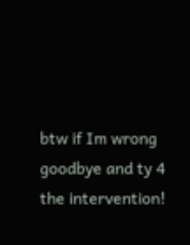btw if Im wrong goodbye and ty 4 the intervention!